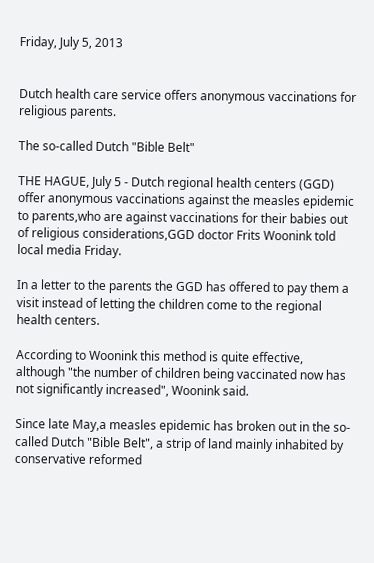Friday, July 5, 2013


Dutch health care service offers anonymous vaccinations for religious parents.

The so-called Dutch "Bible Belt"

THE HAGUE, July 5 - Dutch regional health centers (GGD) offer anonymous vaccinations against the measles epidemic to parents,who are against vaccinations for their babies out of religious considerations,GGD doctor Frits Woonink told local media Friday.

In a letter to the parents the GGD has offered to pay them a visit instead of letting the children come to the regional health centers.

According to Woonink this method is quite effective, although "the number of children being vaccinated now has not significantly increased", Woonink said.

Since late May,a measles epidemic has broken out in the so-called Dutch "Bible Belt", a strip of land mainly inhabited by conservative reformed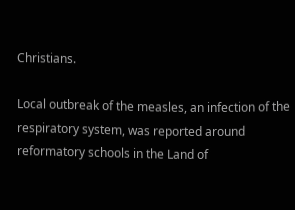Christians.

Local outbreak of the measles, an infection of the respiratory system, was reported around reformatory schools in the Land of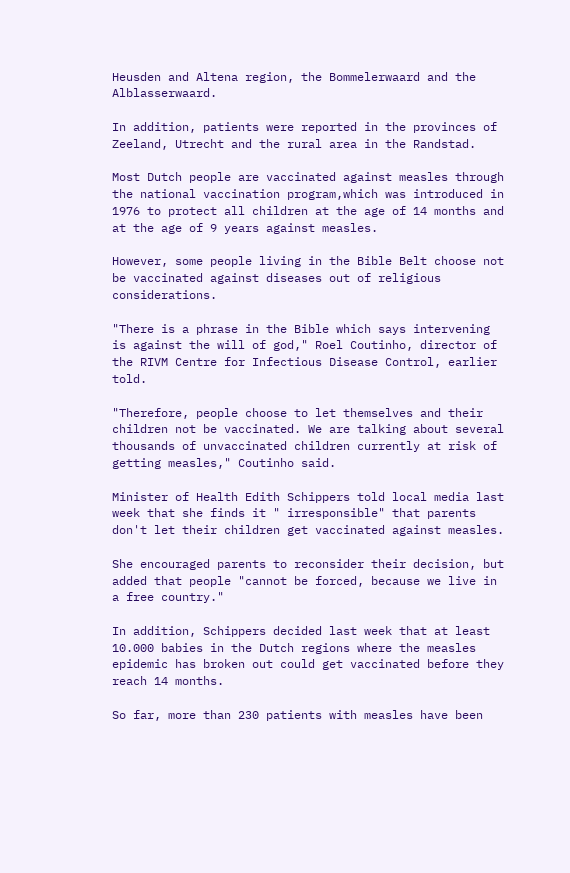Heusden and Altena region, the Bommelerwaard and the Alblasserwaard.

In addition, patients were reported in the provinces of Zeeland, Utrecht and the rural area in the Randstad.

Most Dutch people are vaccinated against measles through the national vaccination program,which was introduced in 1976 to protect all children at the age of 14 months and at the age of 9 years against measles.

However, some people living in the Bible Belt choose not be vaccinated against diseases out of religious considerations.

"There is a phrase in the Bible which says intervening is against the will of god," Roel Coutinho, director of the RIVM Centre for Infectious Disease Control, earlier told.

"Therefore, people choose to let themselves and their children not be vaccinated. We are talking about several thousands of unvaccinated children currently at risk of getting measles," Coutinho said.

Minister of Health Edith Schippers told local media last week that she finds it " irresponsible" that parents don't let their children get vaccinated against measles.

She encouraged parents to reconsider their decision, but added that people "cannot be forced, because we live in a free country."

In addition, Schippers decided last week that at least 10.000 babies in the Dutch regions where the measles epidemic has broken out could get vaccinated before they reach 14 months.

So far, more than 230 patients with measles have been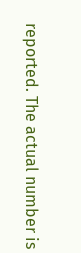reported. The actual number is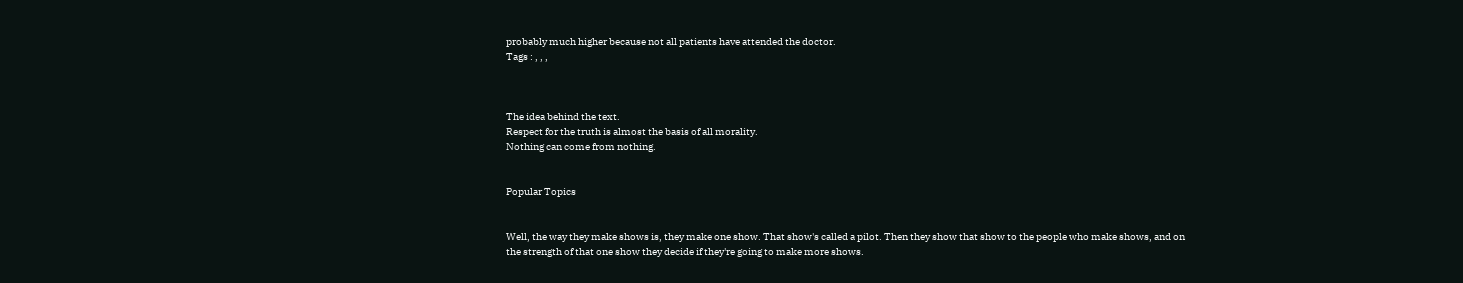probably much higher because not all patients have attended the doctor.
Tags : , , ,



The idea behind the text.
Respect for the truth is almost the basis of all morality.
Nothing can come from nothing.


Popular Topics


Well, the way they make shows is, they make one show. That show's called a pilot. Then they show that show to the people who make shows, and on the strength of that one show they decide if they're going to make more shows.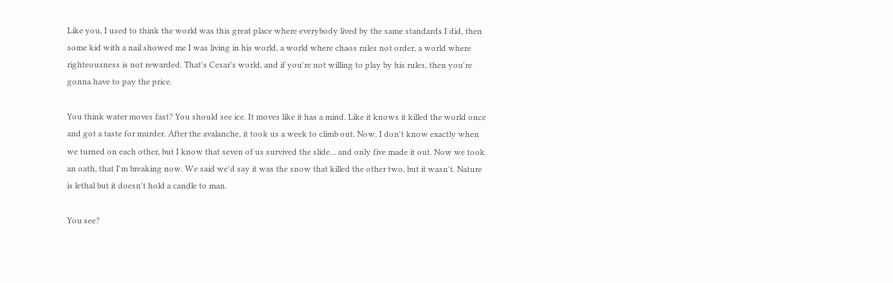Like you, I used to think the world was this great place where everybody lived by the same standards I did, then some kid with a nail showed me I was living in his world, a world where chaos rules not order, a world where righteousness is not rewarded. That's Cesar's world, and if you're not willing to play by his rules, then you're gonna have to pay the price.

You think water moves fast? You should see ice. It moves like it has a mind. Like it knows it killed the world once and got a taste for murder. After the avalanche, it took us a week to climb out. Now, I don't know exactly when we turned on each other, but I know that seven of us survived the slide... and only five made it out. Now we took an oath, that I'm breaking now. We said we'd say it was the snow that killed the other two, but it wasn't. Nature is lethal but it doesn't hold a candle to man.

You see?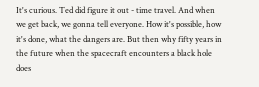It's curious. Ted did figure it out - time travel. And when we get back, we gonna tell everyone. How it's possible, how it's done, what the dangers are. But then why fifty years in the future when the spacecraft encounters a black hole does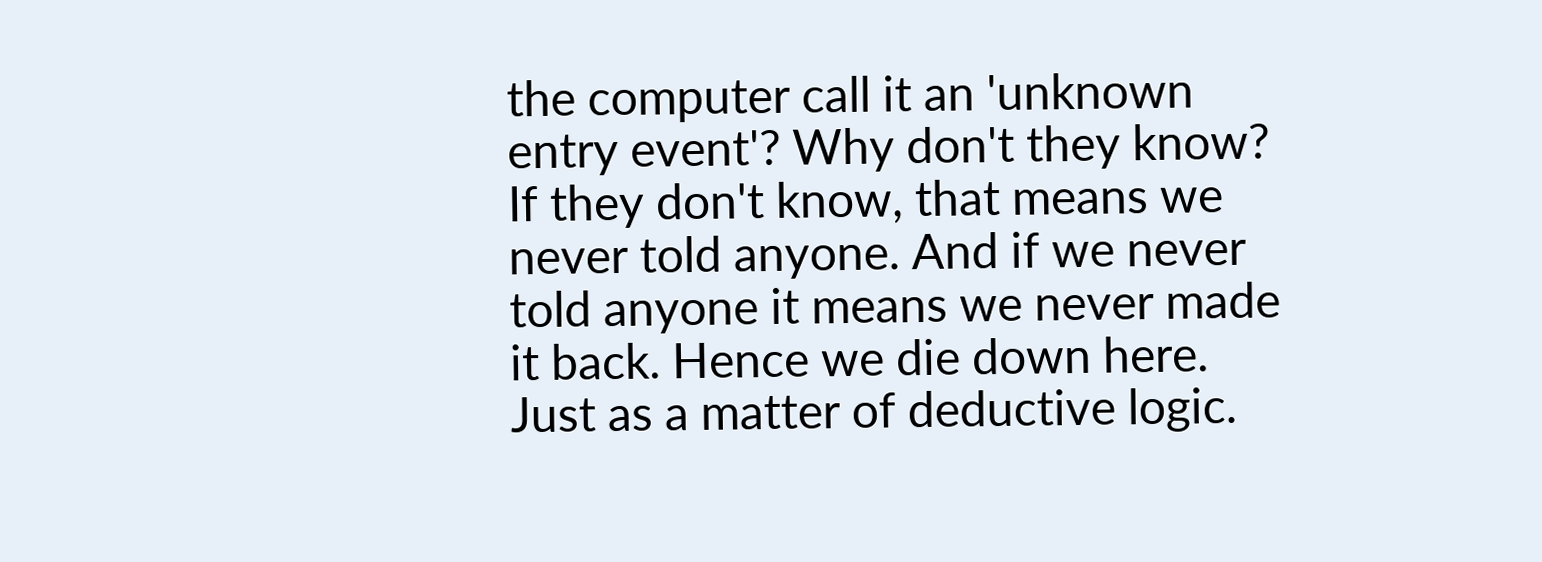the computer call it an 'unknown entry event'? Why don't they know? If they don't know, that means we never told anyone. And if we never told anyone it means we never made it back. Hence we die down here. Just as a matter of deductive logic.